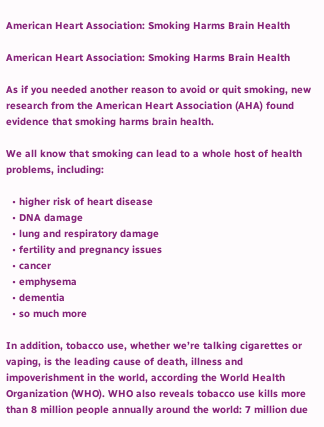American Heart Association: Smoking Harms Brain Health

American Heart Association: Smoking Harms Brain Health

As if you needed another reason to avoid or quit smoking, new research from the American Heart Association (AHA) found evidence that smoking harms brain health.

We all know that smoking can lead to a whole host of health problems, including:

  • higher risk of heart disease
  • DNA damage
  • lung and respiratory damage
  • fertility and pregnancy issues
  • cancer
  • emphysema
  • dementia
  • so much more

In addition, tobacco use, whether we’re talking cigarettes or vaping, is the leading cause of death, illness and impoverishment in the world, according the World Health Organization (WHO). WHO also reveals tobacco use kills more than 8 million people annually around the world: 7 million due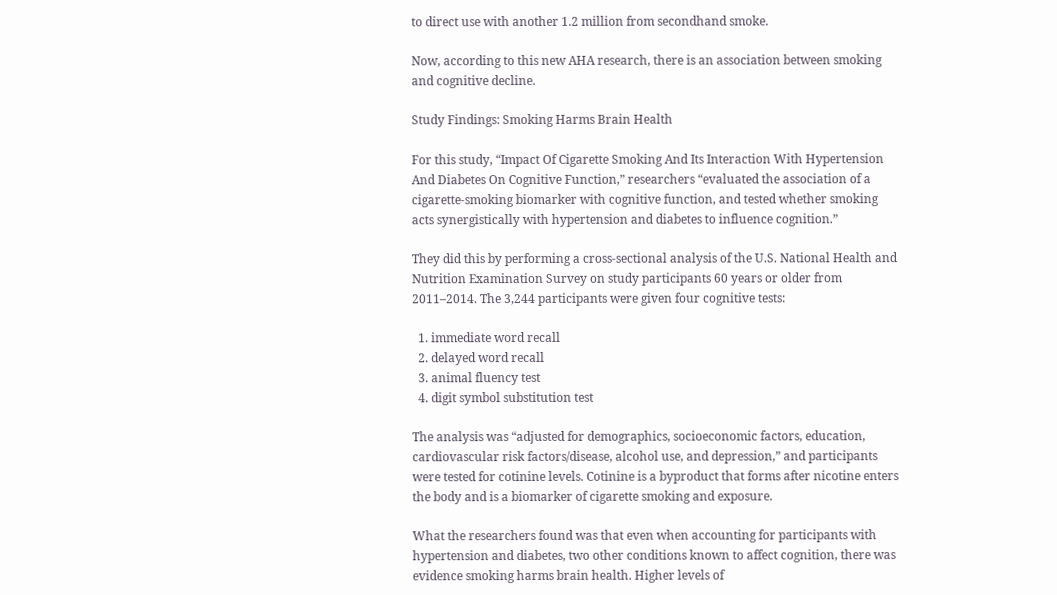to direct use with another 1.2 million from secondhand smoke.

Now, according to this new AHA research, there is an association between smoking and cognitive decline.

Study Findings: Smoking Harms Brain Health

For this study, “Impact Of Cigarette Smoking And Its Interaction With Hypertension And Diabetes On Cognitive Function,” researchers “evaluated the association of a cigarette-smoking biomarker with cognitive function, and tested whether smoking acts synergistically with hypertension and diabetes to influence cognition.”

They did this by performing a cross-sectional analysis of the U.S. National Health and Nutrition Examination Survey on study participants 60 years or older from 2011–2014. The 3,244 participants were given four cognitive tests:

  1. immediate word recall
  2. delayed word recall
  3. animal fluency test
  4. digit symbol substitution test

The analysis was “adjusted for demographics, socioeconomic factors, education, cardiovascular risk factors/disease, alcohol use, and depression,” and participants were tested for cotinine levels. Cotinine is a byproduct that forms after nicotine enters the body and is a biomarker of cigarette smoking and exposure.

What the researchers found was that even when accounting for participants with hypertension and diabetes, two other conditions known to affect cognition, there was evidence smoking harms brain health. Higher levels of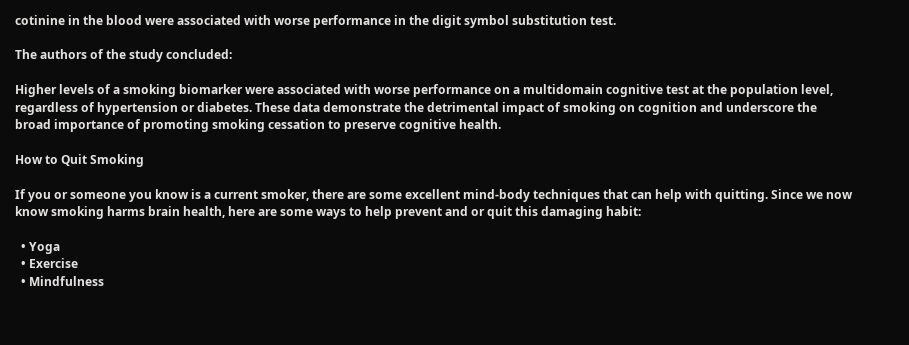cotinine in the blood were associated with worse performance in the digit symbol substitution test.

The authors of the study concluded:

Higher levels of a smoking biomarker were associated with worse performance on a multidomain cognitive test at the population level, regardless of hypertension or diabetes. These data demonstrate the detrimental impact of smoking on cognition and underscore the broad importance of promoting smoking cessation to preserve cognitive health.

How to Quit Smoking

If you or someone you know is a current smoker, there are some excellent mind-body techniques that can help with quitting. Since we now know smoking harms brain health, here are some ways to help prevent and or quit this damaging habit:

  • Yoga
  • Exercise
  • Mindfulness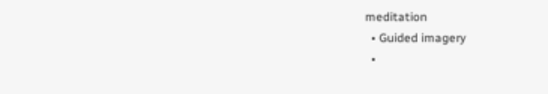meditation
  • Guided imagery
  •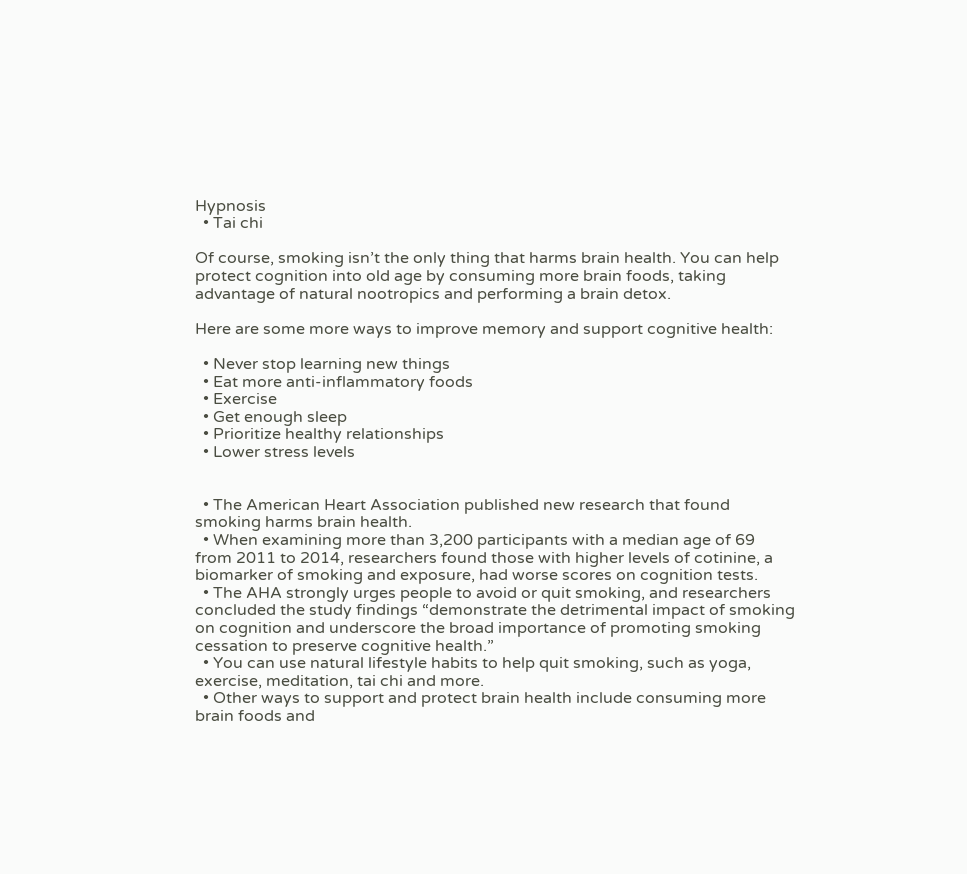Hypnosis
  • Tai chi

Of course, smoking isn’t the only thing that harms brain health. You can help protect cognition into old age by consuming more brain foods, taking advantage of natural nootropics and performing a brain detox.

Here are some more ways to improve memory and support cognitive health:

  • Never stop learning new things
  • Eat more anti-inflammatory foods
  • Exercise
  • Get enough sleep
  • Prioritize healthy relationships
  • Lower stress levels


  • The American Heart Association published new research that found smoking harms brain health.
  • When examining more than 3,200 participants with a median age of 69 from 2011 to 2014, researchers found those with higher levels of cotinine, a biomarker of smoking and exposure, had worse scores on cognition tests.
  • The AHA strongly urges people to avoid or quit smoking, and researchers concluded the study findings “demonstrate the detrimental impact of smoking on cognition and underscore the broad importance of promoting smoking cessation to preserve cognitive health.”
  • You can use natural lifestyle habits to help quit smoking, such as yoga, exercise, meditation, tai chi and more.
  • Other ways to support and protect brain health include consuming more brain foods and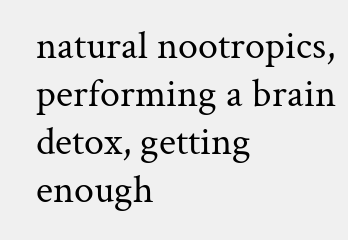natural nootropics, performing a brain detox, getting enough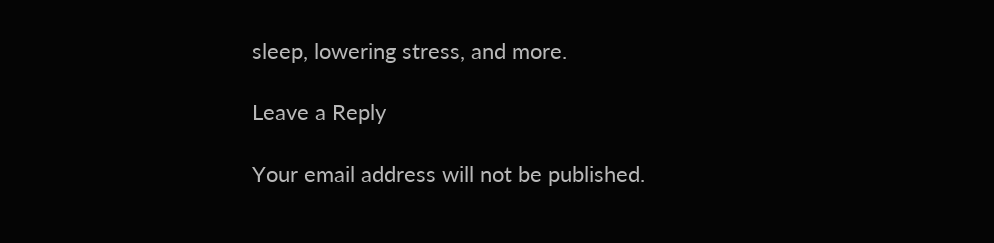sleep, lowering stress, and more.

Leave a Reply

Your email address will not be published.